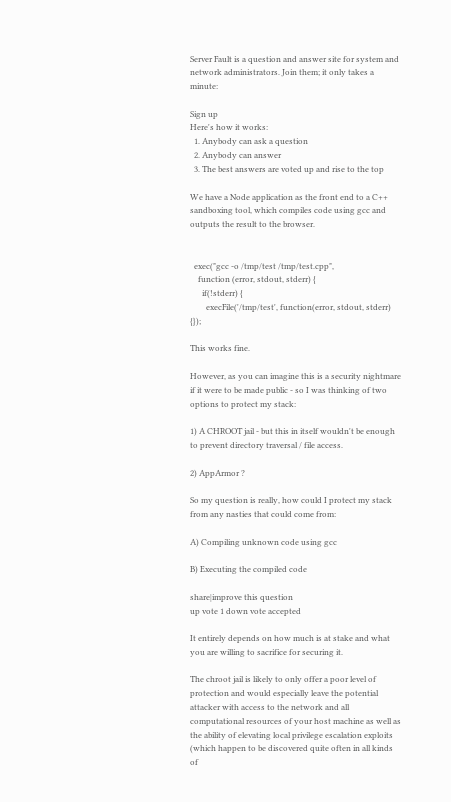Server Fault is a question and answer site for system and network administrators. Join them; it only takes a minute:

Sign up
Here's how it works:
  1. Anybody can ask a question
  2. Anybody can answer
  3. The best answers are voted up and rise to the top

We have a Node application as the front end to a C++ sandboxing tool, which compiles code using gcc and outputs the result to the browser.


  exec("gcc -o /tmp/test /tmp/test.cpp",
    function (error, stdout, stderr) {
      if(!stderr) {
        execFile('/tmp/test', function(error, stdout, stderr) {});

This works fine.

However, as you can imagine this is a security nightmare if it were to be made public - so I was thinking of two options to protect my stack:

1) A CHROOT jail - but this in itself wouldn't be enough to prevent directory traversal / file access.

2) AppArmor ?

So my question is really, how could I protect my stack from any nasties that could come from:

A) Compiling unknown code using gcc

B) Executing the compiled code

share|improve this question
up vote 1 down vote accepted

It entirely depends on how much is at stake and what you are willing to sacrifice for securing it.

The chroot jail is likely to only offer a poor level of protection and would especially leave the potential attacker with access to the network and all computational resources of your host machine as well as the ability of elevating local privilege escalation exploits (which happen to be discovered quite often in all kinds of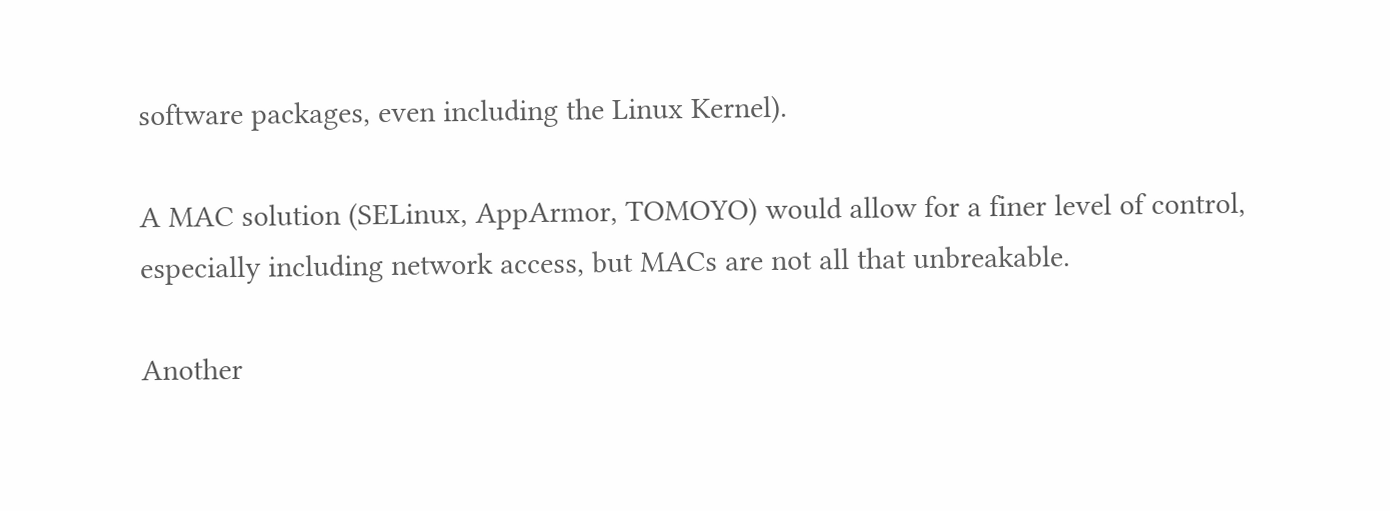software packages, even including the Linux Kernel).

A MAC solution (SELinux, AppArmor, TOMOYO) would allow for a finer level of control, especially including network access, but MACs are not all that unbreakable.

Another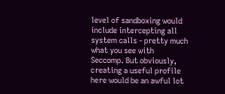level of sandboxing would include intercepting all system calls - pretty much what you see with Seccomp. But obviously, creating a useful profile here would be an awful lot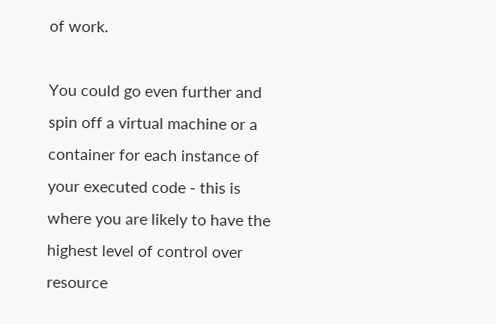of work.

You could go even further and spin off a virtual machine or a container for each instance of your executed code - this is where you are likely to have the highest level of control over resource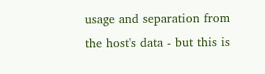usage and separation from the host's data - but this is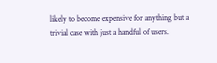likely to become expensive for anything but a trivial case with just a handful of users.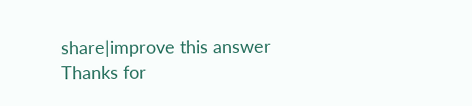share|improve this answer
Thanks for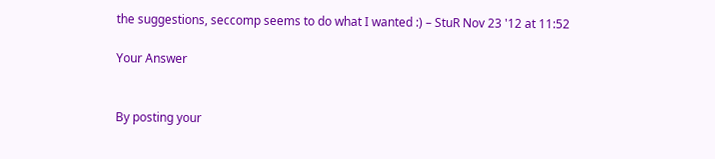the suggestions, seccomp seems to do what I wanted :) – StuR Nov 23 '12 at 11:52

Your Answer


By posting your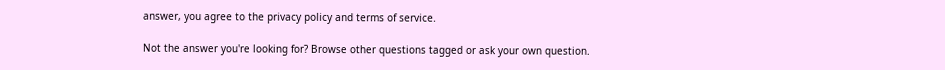answer, you agree to the privacy policy and terms of service.

Not the answer you're looking for? Browse other questions tagged or ask your own question.